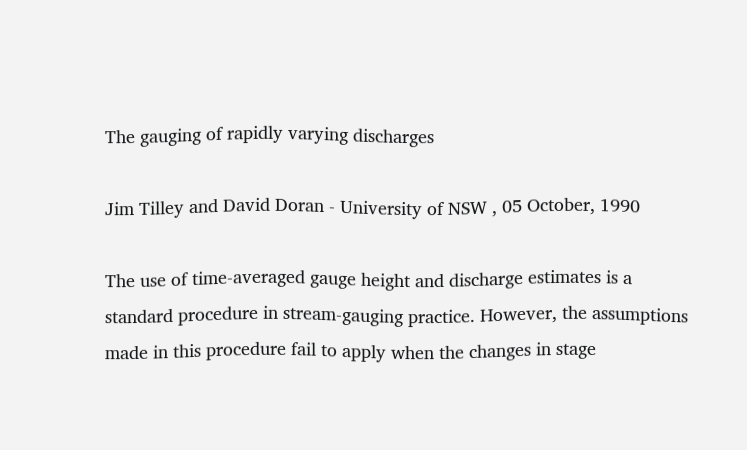The gauging of rapidly varying discharges

Jim Tilley and David Doran - University of NSW , 05 October, 1990

The use of time-averaged gauge height and discharge estimates is a standard procedure in stream-gauging practice. However, the assumptions made in this procedure fail to apply when the changes in stage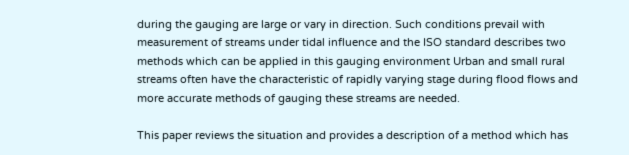during the gauging are large or vary in direction. Such conditions prevail with measurement of streams under tidal influence and the ISO standard describes two methods which can be applied in this gauging environment Urban and small rural streams often have the characteristic of rapidly varying stage during flood flows and more accurate methods of gauging these streams are needed.

This paper reviews the situation and provides a description of a method which has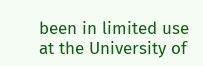been in limited use at the University of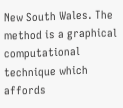New South Wales. The method is a graphical computational technique which affords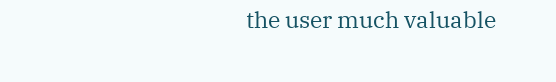the user much valuable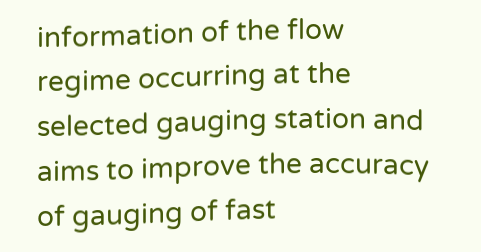information of the flow regime occurring at the selected gauging station and aims to improve the accuracy of gauging of fast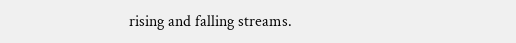rising and falling streams.